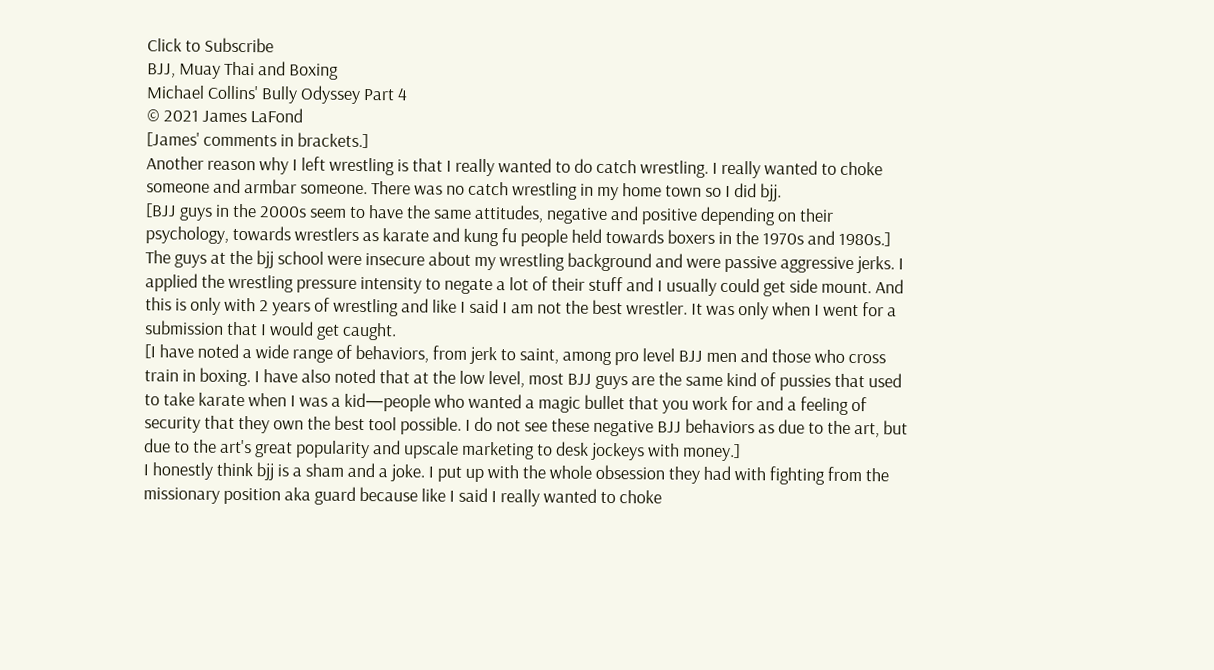Click to Subscribe
BJJ, Muay Thai and Boxing
Michael Collins' Bully Odyssey Part 4
© 2021 James LaFond
[James' comments in brackets.]
Another reason why I left wrestling is that I really wanted to do catch wrestling. I really wanted to choke someone and armbar someone. There was no catch wrestling in my home town so I did bjj.
[BJJ guys in the 2000s seem to have the same attitudes, negative and positive depending on their psychology, towards wrestlers as karate and kung fu people held towards boxers in the 1970s and 1980s.]
The guys at the bjj school were insecure about my wrestling background and were passive aggressive jerks. I applied the wrestling pressure intensity to negate a lot of their stuff and I usually could get side mount. And this is only with 2 years of wrestling and like I said I am not the best wrestler. It was only when I went for a submission that I would get caught.
[I have noted a wide range of behaviors, from jerk to saint, among pro level BJJ men and those who cross train in boxing. I have also noted that at the low level, most BJJ guys are the same kind of pussies that used to take karate when I was a kid—people who wanted a magic bullet that you work for and a feeling of security that they own the best tool possible. I do not see these negative BJJ behaviors as due to the art, but due to the art's great popularity and upscale marketing to desk jockeys with money.]
I honestly think bjj is a sham and a joke. I put up with the whole obsession they had with fighting from the missionary position aka guard because like I said I really wanted to choke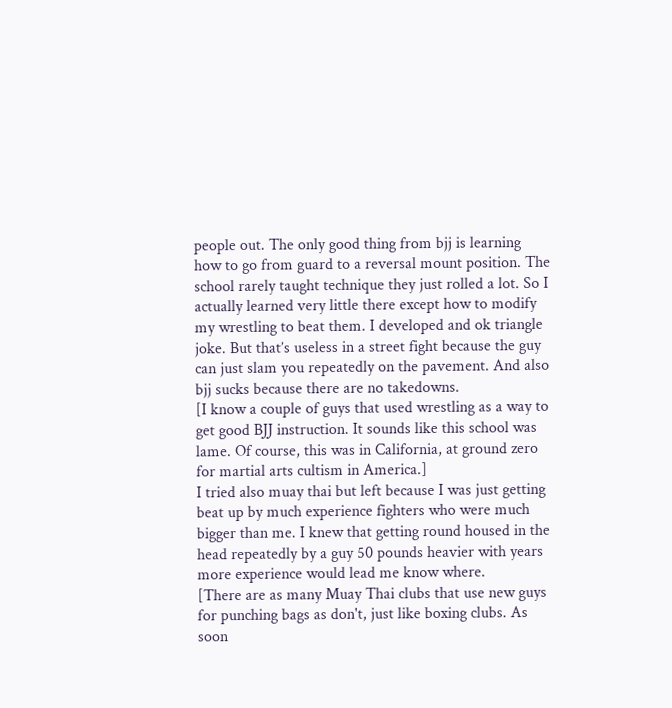people out. The only good thing from bjj is learning how to go from guard to a reversal mount position. The school rarely taught technique they just rolled a lot. So I actually learned very little there except how to modify my wrestling to beat them. I developed and ok triangle joke. But that’s useless in a street fight because the guy can just slam you repeatedly on the pavement. And also bjj sucks because there are no takedowns.
[I know a couple of guys that used wrestling as a way to get good BJJ instruction. It sounds like this school was lame. Of course, this was in California, at ground zero for martial arts cultism in America.]
I tried also muay thai but left because I was just getting beat up by much experience fighters who were much bigger than me. I knew that getting round housed in the head repeatedly by a guy 50 pounds heavier with years more experience would lead me know where.
[There are as many Muay Thai clubs that use new guys for punching bags as don't, just like boxing clubs. As soon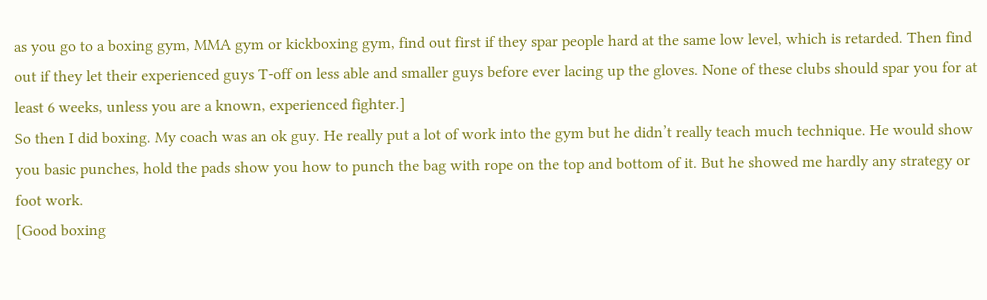as you go to a boxing gym, MMA gym or kickboxing gym, find out first if they spar people hard at the same low level, which is retarded. Then find out if they let their experienced guys T-off on less able and smaller guys before ever lacing up the gloves. None of these clubs should spar you for at least 6 weeks, unless you are a known, experienced fighter.]
So then I did boxing. My coach was an ok guy. He really put a lot of work into the gym but he didn’t really teach much technique. He would show you basic punches, hold the pads show you how to punch the bag with rope on the top and bottom of it. But he showed me hardly any strategy or foot work.
[Good boxing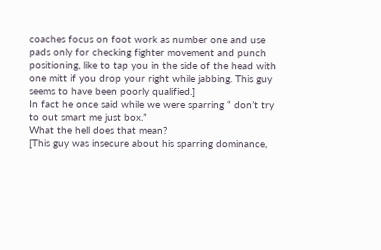coaches focus on foot work as number one and use pads only for checking fighter movement and punch positioning, like to tap you in the side of the head with one mitt if you drop your right while jabbing. This guy seems to have been poorly qualified.]
In fact he once said while we were sparring “ don’t try to out smart me just box.”
What the hell does that mean?
[This guy was insecure about his sparring dominance,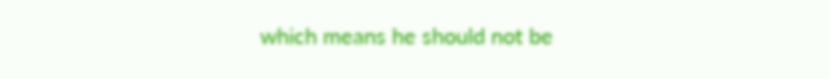which means he should not be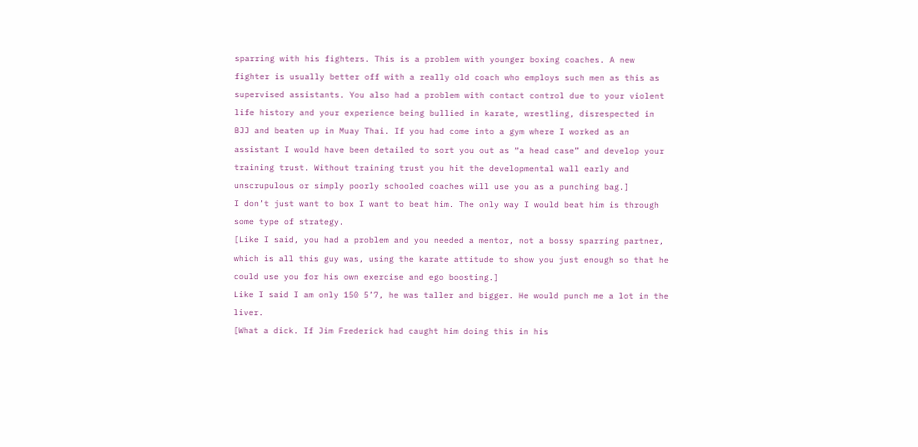sparring with his fighters. This is a problem with younger boxing coaches. A new fighter is usually better off with a really old coach who employs such men as this as supervised assistants. You also had a problem with contact control due to your violent life history and your experience being bullied in karate, wrestling, disrespected in BJJ and beaten up in Muay Thai. If you had come into a gym where I worked as an assistant I would have been detailed to sort you out as “a head case” and develop your training trust. Without training trust you hit the developmental wall early and unscrupulous or simply poorly schooled coaches will use you as a punching bag.]
I don’t just want to box I want to beat him. The only way I would beat him is through some type of strategy.
[Like I said, you had a problem and you needed a mentor, not a bossy sparring partner, which is all this guy was, using the karate attitude to show you just enough so that he could use you for his own exercise and ego boosting.]
Like I said I am only 150 5’7, he was taller and bigger. He would punch me a lot in the liver.
[What a dick. If Jim Frederick had caught him doing this in his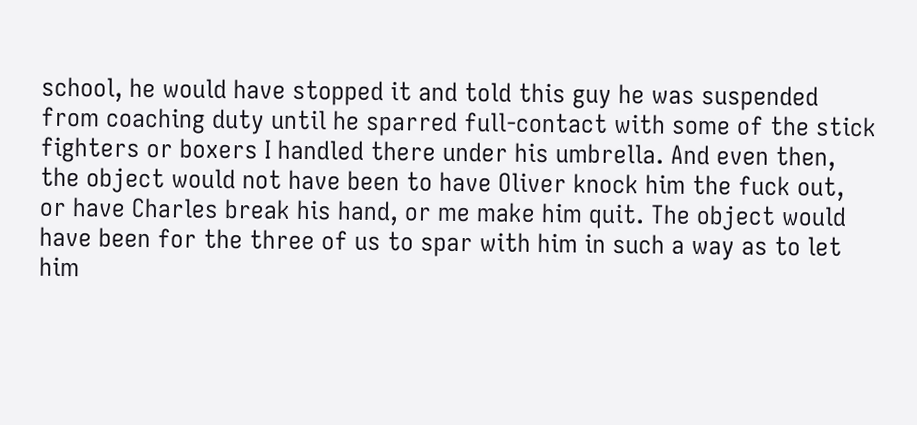school, he would have stopped it and told this guy he was suspended from coaching duty until he sparred full-contact with some of the stick fighters or boxers I handled there under his umbrella. And even then, the object would not have been to have Oliver knock him the fuck out, or have Charles break his hand, or me make him quit. The object would have been for the three of us to spar with him in such a way as to let him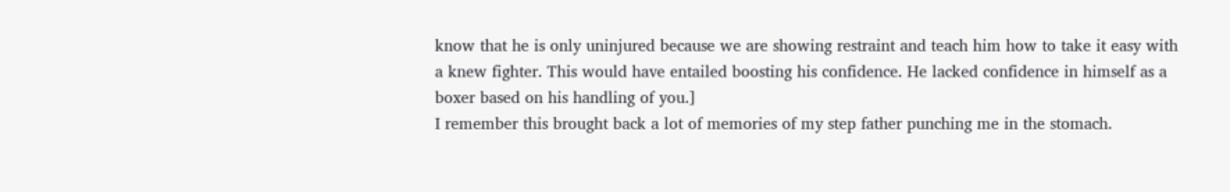know that he is only uninjured because we are showing restraint and teach him how to take it easy with a knew fighter. This would have entailed boosting his confidence. He lacked confidence in himself as a boxer based on his handling of you.]
I remember this brought back a lot of memories of my step father punching me in the stomach.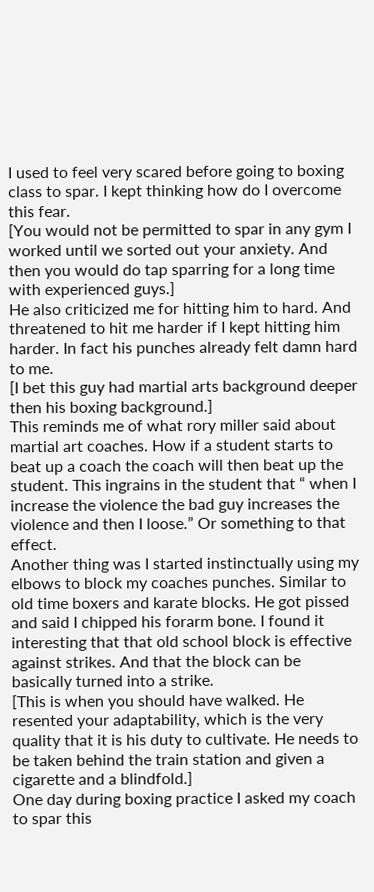I used to feel very scared before going to boxing class to spar. I kept thinking how do I overcome this fear.
[You would not be permitted to spar in any gym I worked until we sorted out your anxiety. And then you would do tap sparring for a long time with experienced guys.]
He also criticized me for hitting him to hard. And threatened to hit me harder if I kept hitting him harder. In fact his punches already felt damn hard to me.
[I bet this guy had martial arts background deeper then his boxing background.]
This reminds me of what rory miller said about martial art coaches. How if a student starts to beat up a coach the coach will then beat up the student. This ingrains in the student that “ when I increase the violence the bad guy increases the violence and then I loose.” Or something to that effect.
Another thing was I started instinctually using my elbows to block my coaches punches. Similar to old time boxers and karate blocks. He got pissed and said I chipped his forarm bone. I found it interesting that that old school block is effective against strikes. And that the block can be basically turned into a strike.
[This is when you should have walked. He resented your adaptability, which is the very quality that it is his duty to cultivate. He needs to be taken behind the train station and given a cigarette and a blindfold.]
One day during boxing practice I asked my coach to spar this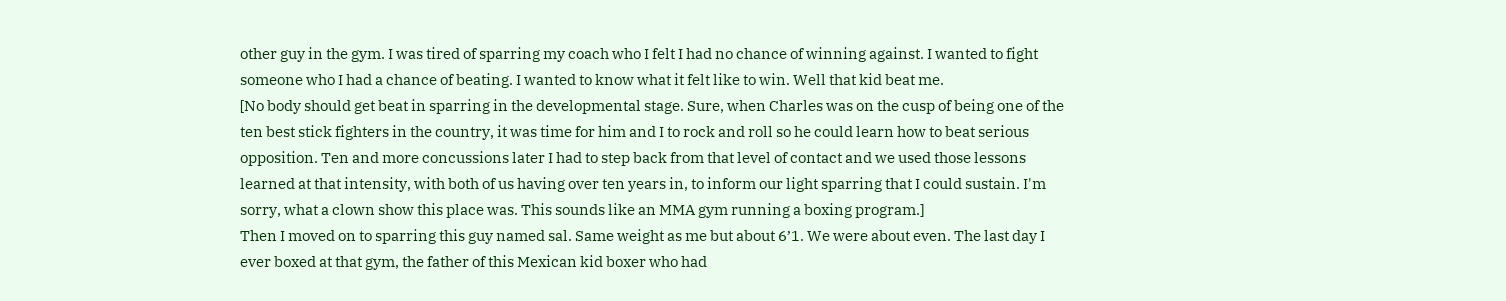other guy in the gym. I was tired of sparring my coach who I felt I had no chance of winning against. I wanted to fight someone who I had a chance of beating. I wanted to know what it felt like to win. Well that kid beat me.
[No body should get beat in sparring in the developmental stage. Sure, when Charles was on the cusp of being one of the ten best stick fighters in the country, it was time for him and I to rock and roll so he could learn how to beat serious opposition. Ten and more concussions later I had to step back from that level of contact and we used those lessons learned at that intensity, with both of us having over ten years in, to inform our light sparring that I could sustain. I'm sorry, what a clown show this place was. This sounds like an MMA gym running a boxing program.]
Then I moved on to sparring this guy named sal. Same weight as me but about 6’1. We were about even. The last day I ever boxed at that gym, the father of this Mexican kid boxer who had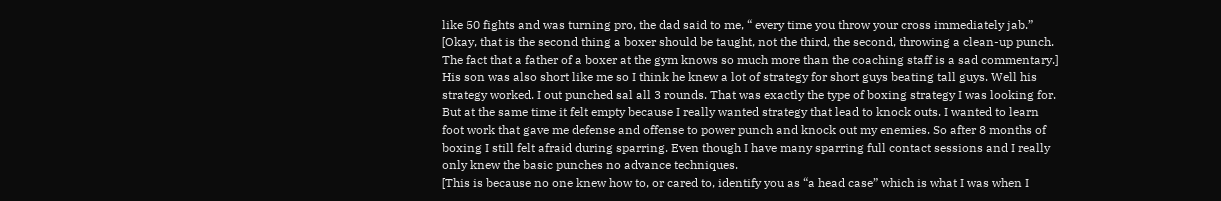like 50 fights and was turning pro, the dad said to me, “ every time you throw your cross immediately jab.”
[Okay, that is the second thing a boxer should be taught, not the third, the second, throwing a clean-up punch. The fact that a father of a boxer at the gym knows so much more than the coaching staff is a sad commentary.]
His son was also short like me so I think he knew a lot of strategy for short guys beating tall guys. Well his strategy worked. I out punched sal all 3 rounds. That was exactly the type of boxing strategy I was looking for. But at the same time it felt empty because I really wanted strategy that lead to knock outs. I wanted to learn foot work that gave me defense and offense to power punch and knock out my enemies. So after 8 months of boxing I still felt afraid during sparring. Even though I have many sparring full contact sessions and I really only knew the basic punches no advance techniques.
[This is because no one knew how to, or cared to, identify you as “a head case” which is what I was when I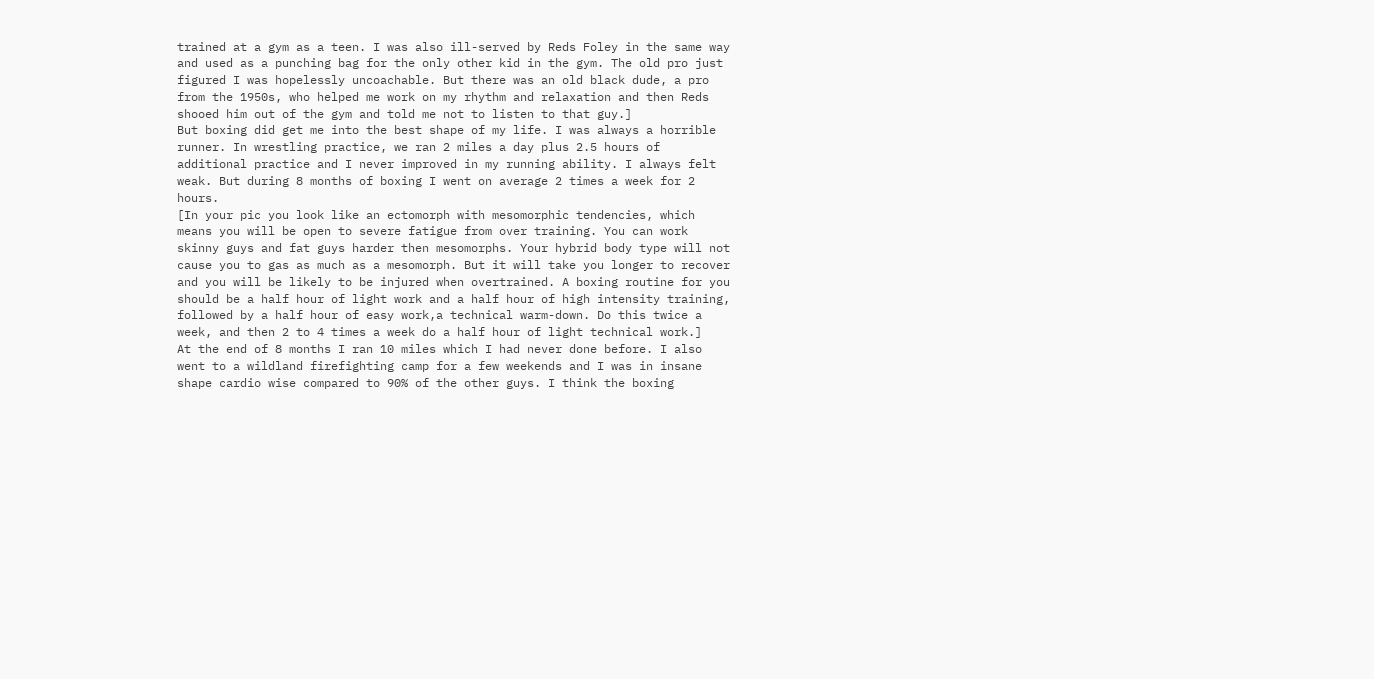trained at a gym as a teen. I was also ill-served by Reds Foley in the same way and used as a punching bag for the only other kid in the gym. The old pro just figured I was hopelessly uncoachable. But there was an old black dude, a pro from the 1950s, who helped me work on my rhythm and relaxation and then Reds shooed him out of the gym and told me not to listen to that guy.]
But boxing did get me into the best shape of my life. I was always a horrible runner. In wrestling practice, we ran 2 miles a day plus 2.5 hours of additional practice and I never improved in my running ability. I always felt weak. But during 8 months of boxing I went on average 2 times a week for 2 hours.
[In your pic you look like an ectomorph with mesomorphic tendencies, which means you will be open to severe fatigue from over training. You can work skinny guys and fat guys harder then mesomorphs. Your hybrid body type will not cause you to gas as much as a mesomorph. But it will take you longer to recover and you will be likely to be injured when overtrained. A boxing routine for you should be a half hour of light work and a half hour of high intensity training, followed by a half hour of easy work,a technical warm-down. Do this twice a week, and then 2 to 4 times a week do a half hour of light technical work.]
At the end of 8 months I ran 10 miles which I had never done before. I also went to a wildland firefighting camp for a few weekends and I was in insane shape cardio wise compared to 90% of the other guys. I think the boxing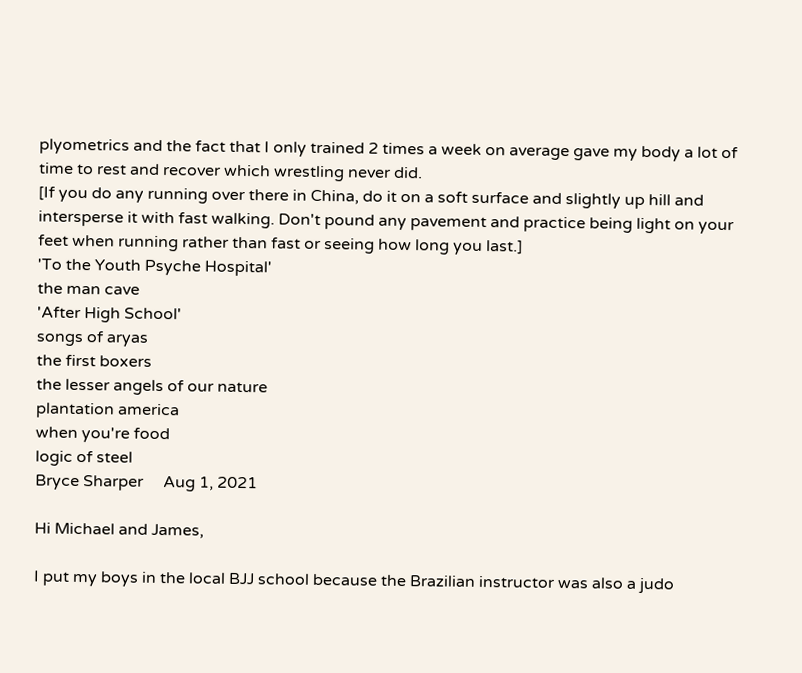plyometrics and the fact that I only trained 2 times a week on average gave my body a lot of time to rest and recover which wrestling never did.
[If you do any running over there in China, do it on a soft surface and slightly up hill and intersperse it with fast walking. Don't pound any pavement and practice being light on your feet when running rather than fast or seeing how long you last.]
'To the Youth Psyche Hospital'
the man cave
'After High School'
songs of aryas
the first boxers
the lesser angels of our nature
plantation america
when you're food
logic of steel
Bryce Sharper     Aug 1, 2021

Hi Michael and James,

I put my boys in the local BJJ school because the Brazilian instructor was also a judo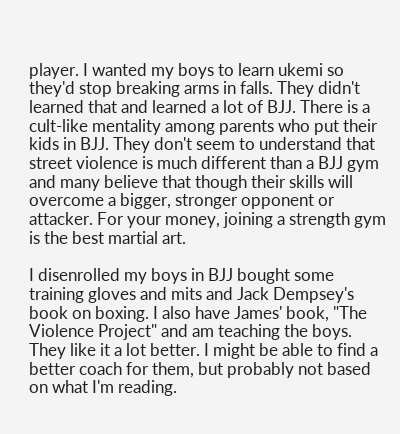player. I wanted my boys to learn ukemi so they'd stop breaking arms in falls. They didn't learned that and learned a lot of BJJ. There is a cult-like mentality among parents who put their kids in BJJ. They don't seem to understand that street violence is much different than a BJJ gym and many believe that though their skills will overcome a bigger, stronger opponent or attacker. For your money, joining a strength gym is the best martial art.

I disenrolled my boys in BJJ bought some training gloves and mits and Jack Dempsey's book on boxing. I also have James' book, "The Violence Project" and am teaching the boys. They like it a lot better. I might be able to find a better coach for them, but probably not based on what I'm reading.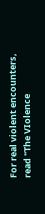For real violent encounters, read "The VIolence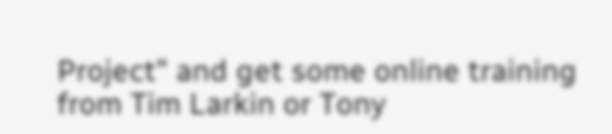Project" and get some online training from Tim Larkin or Tony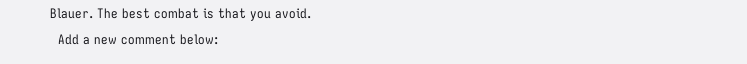Blauer. The best combat is that you avoid.
  Add a new comment below: